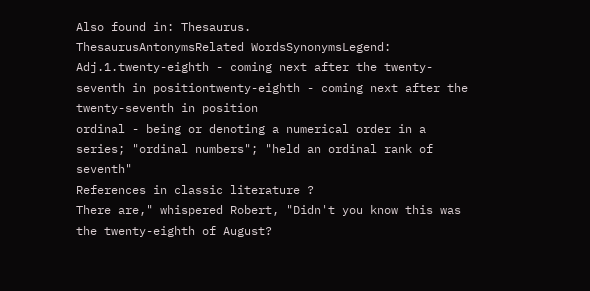Also found in: Thesaurus.
ThesaurusAntonymsRelated WordsSynonymsLegend:
Adj.1.twenty-eighth - coming next after the twenty-seventh in positiontwenty-eighth - coming next after the twenty-seventh in position
ordinal - being or denoting a numerical order in a series; "ordinal numbers"; "held an ordinal rank of seventh"
References in classic literature ?
There are," whispered Robert, "Didn't you know this was the twenty-eighth of August?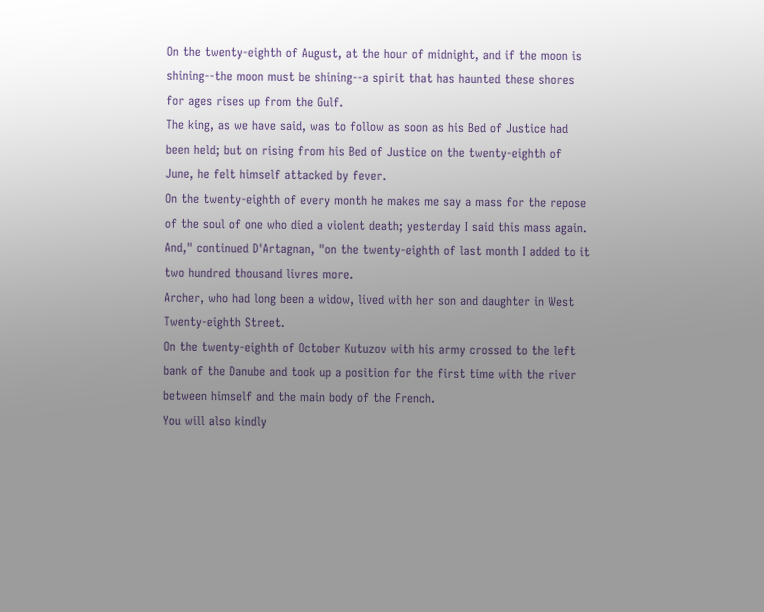On the twenty-eighth of August, at the hour of midnight, and if the moon is shining--the moon must be shining--a spirit that has haunted these shores for ages rises up from the Gulf.
The king, as we have said, was to follow as soon as his Bed of Justice had been held; but on rising from his Bed of Justice on the twenty-eighth of June, he felt himself attacked by fever.
On the twenty-eighth of every month he makes me say a mass for the repose of the soul of one who died a violent death; yesterday I said this mass again.
And," continued D'Artagnan, "on the twenty-eighth of last month I added to it two hundred thousand livres more.
Archer, who had long been a widow, lived with her son and daughter in West Twenty-eighth Street.
On the twenty-eighth of October Kutuzov with his army crossed to the left bank of the Danube and took up a position for the first time with the river between himself and the main body of the French.
You will also kindly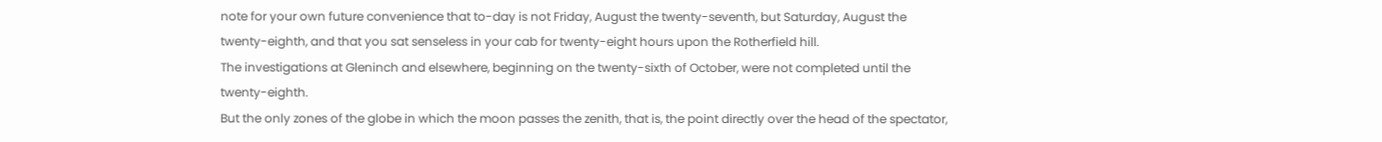note for your own future convenience that to-day is not Friday, August the twenty-seventh, but Saturday, August the twenty-eighth, and that you sat senseless in your cab for twenty-eight hours upon the Rotherfield hill.
The investigations at Gleninch and elsewhere, beginning on the twenty-sixth of October, were not completed until the twenty-eighth.
But the only zones of the globe in which the moon passes the zenith, that is, the point directly over the head of the spectator,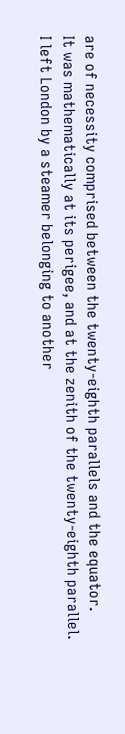are of necessity comprised between the twenty-eighth parallels and the equator.
It was mathematically at its perigee, and at the zenith of the twenty-eighth parallel.
I left London by a steamer belonging to another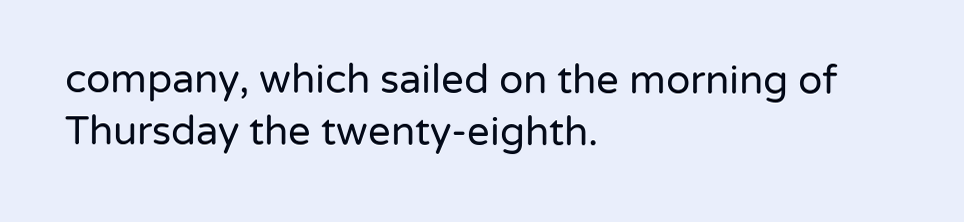company, which sailed on the morning of Thursday the twenty-eighth.